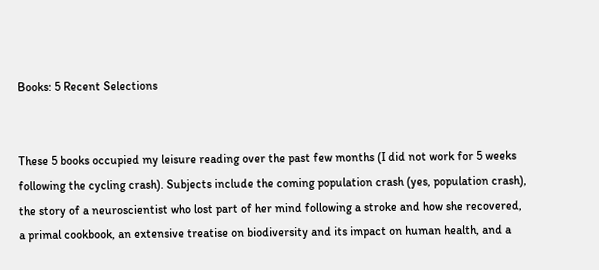Books: 5 Recent Selections


These 5 books occupied my leisure reading over the past few months (I did not work for 5 weeks following the cycling crash). Subjects include the coming population crash (yes, population crash), the story of a neuroscientist who lost part of her mind following a stroke and how she recovered, a primal cookbook, an extensive treatise on biodiversity and its impact on human health, and a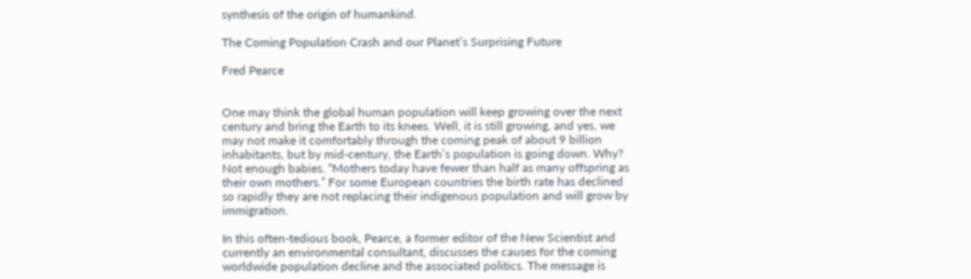synthesis of the origin of humankind.

The Coming Population Crash and our Planet’s Surprising Future

Fred Pearce


One may think the global human population will keep growing over the next century and bring the Earth to its knees. Well, it is still growing, and yes, we may not make it comfortably through the coming peak of about 9 billion inhabitants, but by mid-century, the Earth’s population is going down. Why? Not enough babies. “Mothers today have fewer than half as many offspring as their own mothers.” For some European countries the birth rate has declined so rapidly they are not replacing their indigenous population and will grow by immigration.

In this often-tedious book, Pearce, a former editor of the New Scientist and currently an environmental consultant, discusses the causes for the coming worldwide population decline and the associated politics. The message is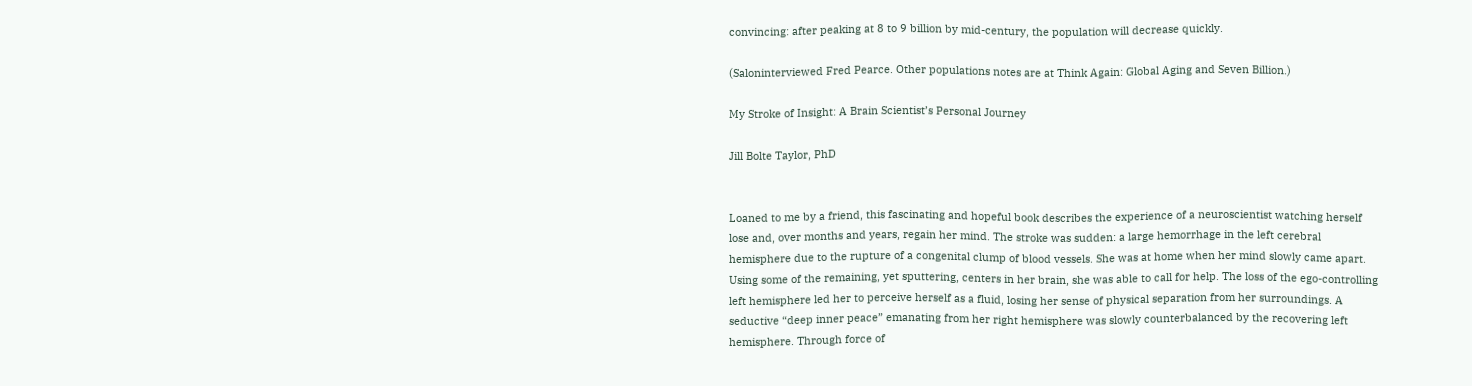convincing: after peaking at 8 to 9 billion by mid-century, the population will decrease quickly.

(Saloninterviewed Fred Pearce. Other populations notes are at Think Again: Global Aging and Seven Billion.)

My Stroke of Insight: A Brain Scientist’s Personal Journey

Jill Bolte Taylor, PhD


Loaned to me by a friend, this fascinating and hopeful book describes the experience of a neuroscientist watching herself lose and, over months and years, regain her mind. The stroke was sudden: a large hemorrhage in the left cerebral hemisphere due to the rupture of a congenital clump of blood vessels. She was at home when her mind slowly came apart. Using some of the remaining, yet sputtering, centers in her brain, she was able to call for help. The loss of the ego-controlling left hemisphere led her to perceive herself as a fluid, losing her sense of physical separation from her surroundings. A seductive “deep inner peace” emanating from her right hemisphere was slowly counterbalanced by the recovering left hemisphere. Through force of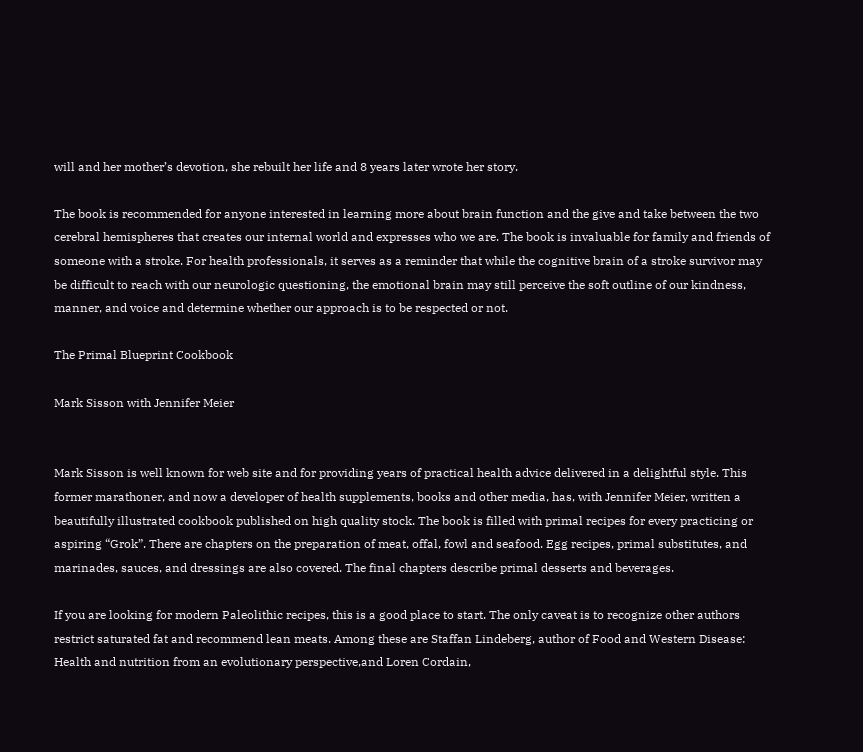will and her mother’s devotion, she rebuilt her life and 8 years later wrote her story.

The book is recommended for anyone interested in learning more about brain function and the give and take between the two cerebral hemispheres that creates our internal world and expresses who we are. The book is invaluable for family and friends of someone with a stroke. For health professionals, it serves as a reminder that while the cognitive brain of a stroke survivor may be difficult to reach with our neurologic questioning, the emotional brain may still perceive the soft outline of our kindness, manner, and voice and determine whether our approach is to be respected or not.

The Primal Blueprint Cookbook

Mark Sisson with Jennifer Meier


Mark Sisson is well known for web site and for providing years of practical health advice delivered in a delightful style. This former marathoner, and now a developer of health supplements, books and other media, has, with Jennifer Meier, written a beautifully illustrated cookbook published on high quality stock. The book is filled with primal recipes for every practicing or aspiring “Grok”. There are chapters on the preparation of meat, offal, fowl and seafood. Egg recipes, primal substitutes, and marinades, sauces, and dressings are also covered. The final chapters describe primal desserts and beverages.

If you are looking for modern Paleolithic recipes, this is a good place to start. The only caveat is to recognize other authors restrict saturated fat and recommend lean meats. Among these are Staffan Lindeberg, author of Food and Western Disease: Health and nutrition from an evolutionary perspective,and Loren Cordain,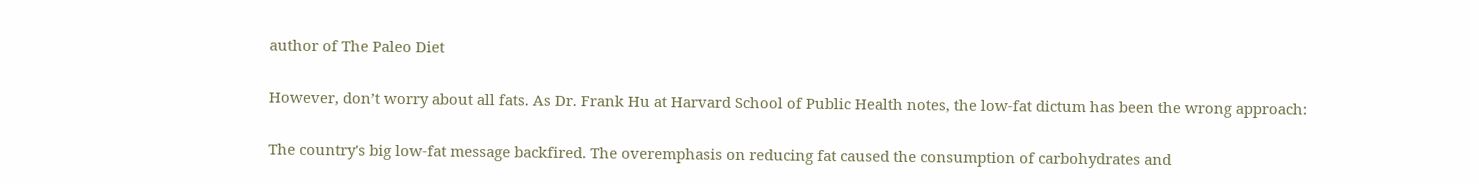author of The Paleo Diet

However, don’t worry about all fats. As Dr. Frank Hu at Harvard School of Public Health notes, the low-fat dictum has been the wrong approach:

The country's big low-fat message backfired. The overemphasis on reducing fat caused the consumption of carbohydrates and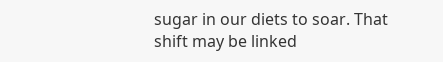sugar in our diets to soar. That shift may be linked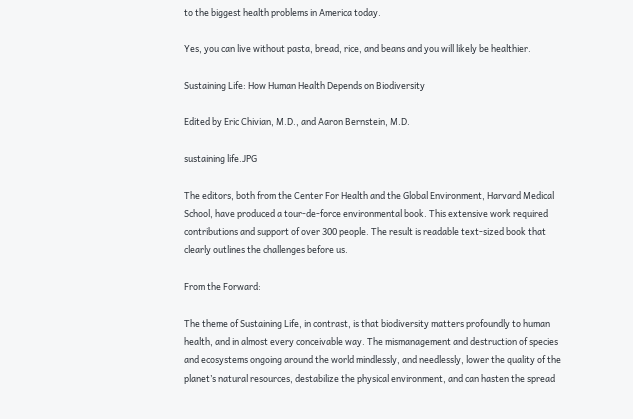to the biggest health problems in America today.

Yes, you can live without pasta, bread, rice, and beans and you will likely be healthier.

Sustaining Life: How Human Health Depends on Biodiversity

Edited by Eric Chivian, M.D., and Aaron Bernstein, M.D.

sustaining life.JPG

The editors, both from the Center For Health and the Global Environment, Harvard Medical School, have produced a tour-de-force environmental book. This extensive work required contributions and support of over 300 people. The result is readable text-sized book that clearly outlines the challenges before us.

From the Forward:

The theme of Sustaining Life, in contrast, is that biodiversity matters profoundly to human health, and in almost every conceivable way. The mismanagement and destruction of species and ecosystems ongoing around the world mindlessly, and needlessly, lower the quality of the planet’s natural resources, destabilize the physical environment, and can hasten the spread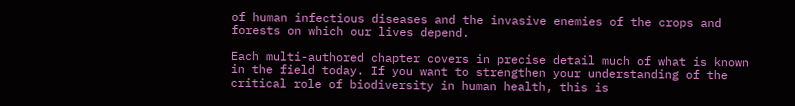of human infectious diseases and the invasive enemies of the crops and forests on which our lives depend.

Each multi-authored chapter covers in precise detail much of what is known in the field today. If you want to strengthen your understanding of the critical role of biodiversity in human health, this is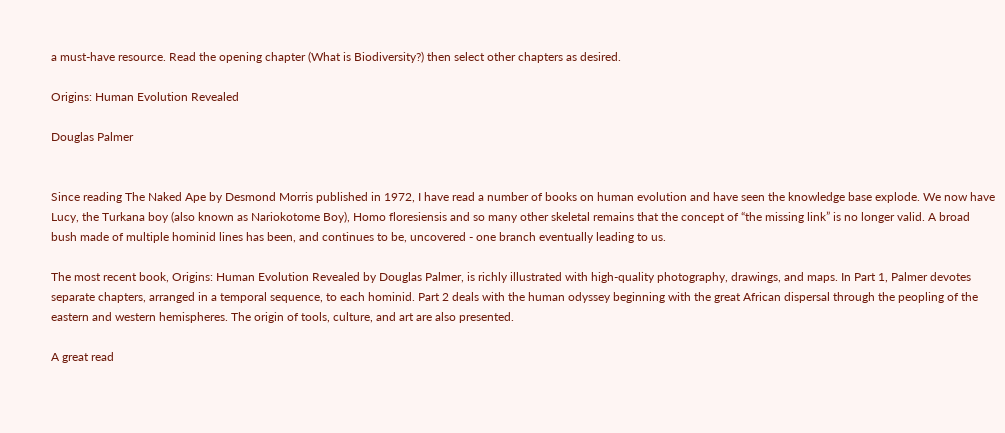a must-have resource. Read the opening chapter (What is Biodiversity?) then select other chapters as desired.

Origins: Human Evolution Revealed

Douglas Palmer


Since reading The Naked Ape by Desmond Morris published in 1972, I have read a number of books on human evolution and have seen the knowledge base explode. We now have Lucy, the Turkana boy (also known as Nariokotome Boy), Homo floresiensis and so many other skeletal remains that the concept of “the missing link” is no longer valid. A broad bush made of multiple hominid lines has been, and continues to be, uncovered - one branch eventually leading to us.

The most recent book, Origins: Human Evolution Revealed by Douglas Palmer, is richly illustrated with high-quality photography, drawings, and maps. In Part 1, Palmer devotes separate chapters, arranged in a temporal sequence, to each hominid. Part 2 deals with the human odyssey beginning with the great African dispersal through the peopling of the eastern and western hemispheres. The origin of tools, culture, and art are also presented.

A great read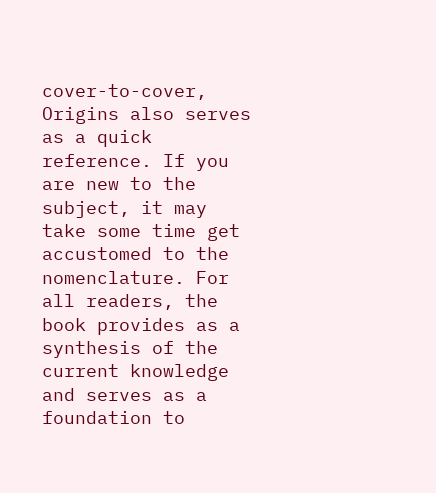cover-to-cover, Origins also serves as a quick reference. If you are new to the subject, it may take some time get accustomed to the nomenclature. For all readers, the book provides as a synthesis of the current knowledge and serves as a foundation to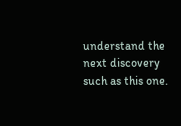understand the next discovery such as this one.